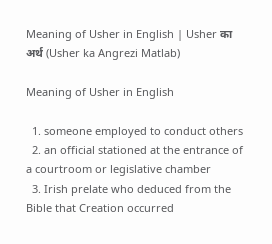Meaning of Usher in English | Usher का अर्थ (Usher ka Angrezi Matlab)

Meaning of Usher in English

  1. someone employed to conduct others
  2. an official stationed at the entrance of a courtroom or legislative chamber
  3. Irish prelate who deduced from the Bible that Creation occurred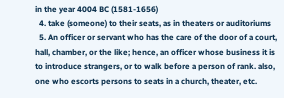in the year 4004 BC (1581-1656)
  4. take (someone) to their seats, as in theaters or auditoriums
  5. An officer or servant who has the care of the door of a court, hall, chamber, or the like; hence, an officer whose business it is to introduce strangers, or to walk before a person of rank. also, one who escorts persons to seats in a church, theater, etc.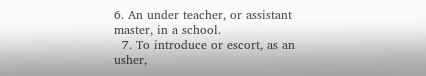6. An under teacher, or assistant master, in a school.
  7. To introduce or escort, as an usher,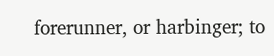forerunner, or harbinger; to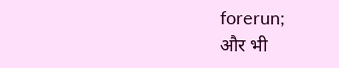forerun;
और भी